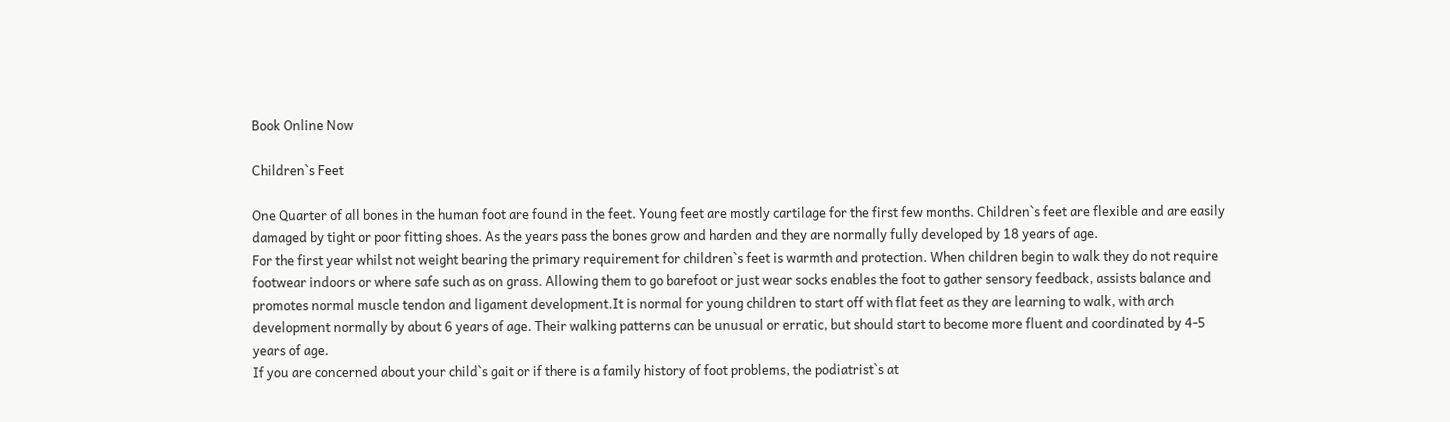Book Online Now

Children`s Feet

One Quarter of all bones in the human foot are found in the feet. Young feet are mostly cartilage for the first few months. Children`s feet are flexible and are easily damaged by tight or poor fitting shoes. As the years pass the bones grow and harden and they are normally fully developed by 18 years of age.
For the first year whilst not weight bearing the primary requirement for children`s feet is warmth and protection. When children begin to walk they do not require footwear indoors or where safe such as on grass. Allowing them to go barefoot or just wear socks enables the foot to gather sensory feedback, assists balance and promotes normal muscle tendon and ligament development.It is normal for young children to start off with flat feet as they are learning to walk, with arch development normally by about 6 years of age. Their walking patterns can be unusual or erratic, but should start to become more fluent and coordinated by 4-5 years of age.
If you are concerned about your child`s gait or if there is a family history of foot problems, the podiatrist`s at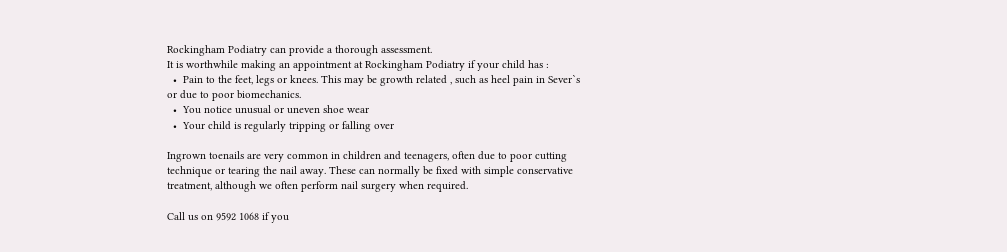Rockingham Podiatry can provide a thorough assessment.
It is worthwhile making an appointment at Rockingham Podiatry if your child has :
  •  Pain to the feet, legs or knees. This may be growth related , such as heel pain in Sever`s or due to poor biomechanics.
  •  You notice unusual or uneven shoe wear
  •  Your child is regularly tripping or falling over

Ingrown toenails are very common in children and teenagers, often due to poor cutting technique or tearing the nail away. These can normally be fixed with simple conservative treatment, although we often perform nail surgery when required.

Call us on 9592 1068 if you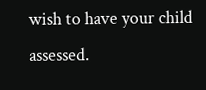wish to have your child assessed.